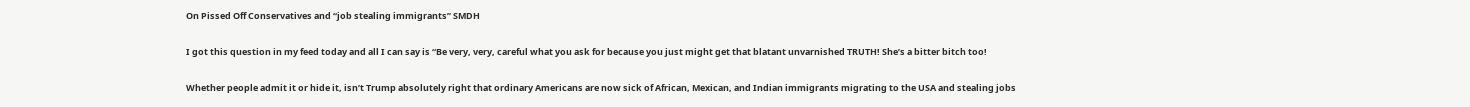On Pissed Off Conservatives and “job stealing immigrants” SMDH

I got this question in my feed today and all I can say is “Be very, very, careful what you ask for because you just might get that blatant unvarnished TRUTH! She’s a bitter bitch too!

Whether people admit it or hide it, isn’t Trump absolutely right that ordinary Americans are now sick of African, Mexican, and Indian immigrants migrating to the USA and stealing jobs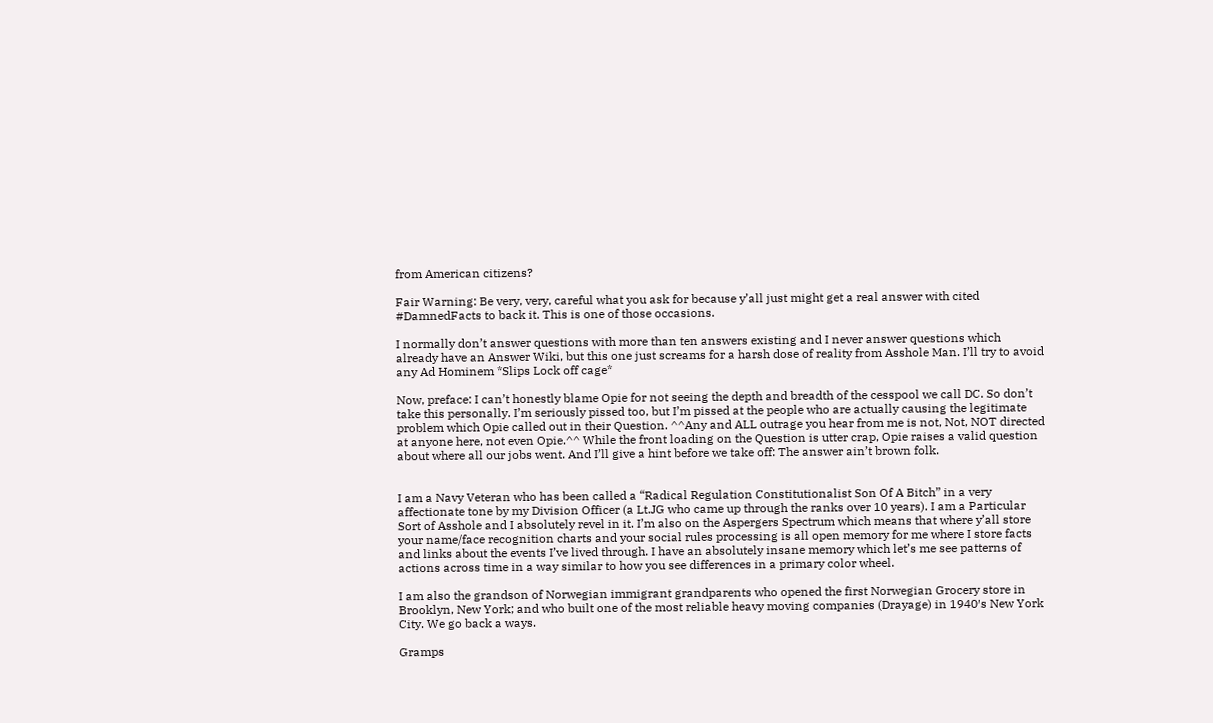from American citizens?

Fair Warning: Be very, very, careful what you ask for because y’all just might get a real answer with cited #DamnedFacts to back it. This is one of those occasions.

I normally don’t answer questions with more than ten answers existing and I never answer questions which already have an Answer Wiki, but this one just screams for a harsh dose of reality from Asshole Man. I’ll try to avoid any Ad Hominem *Slips Lock off cage*

Now, preface: I can’t honestly blame Opie for not seeing the depth and breadth of the cesspool we call DC. So don’t take this personally. I’m seriously pissed too, but I’m pissed at the people who are actually causing the legitimate problem which Opie called out in their Question. ^^Any and ALL outrage you hear from me is not, Not, NOT directed at anyone here, not even Opie.^^ While the front loading on the Question is utter crap, Opie raises a valid question about where all our jobs went. And I’ll give a hint before we take off: The answer ain’t brown folk.


I am a Navy Veteran who has been called a “Radical Regulation Constitutionalist Son Of A Bitch” in a very affectionate tone by my Division Officer (a Lt.JG who came up through the ranks over 10 years). I am a Particular Sort of Asshole and I absolutely revel in it. I’m also on the Aspergers Spectrum which means that where y’all store your name/face recognition charts and your social rules processing is all open memory for me where I store facts and links about the events I’ve lived through. I have an absolutely insane memory which let’s me see patterns of actions across time in a way similar to how you see differences in a primary color wheel.

I am also the grandson of Norwegian immigrant grandparents who opened the first Norwegian Grocery store in Brooklyn, New York; and who built one of the most reliable heavy moving companies (Drayage) in 1940′s New York City. We go back a ways.

Gramps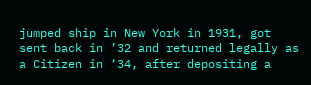jumped ship in New York in 1931, got sent back in ’32 and returned legally as a Citizen in ‘34, after depositing a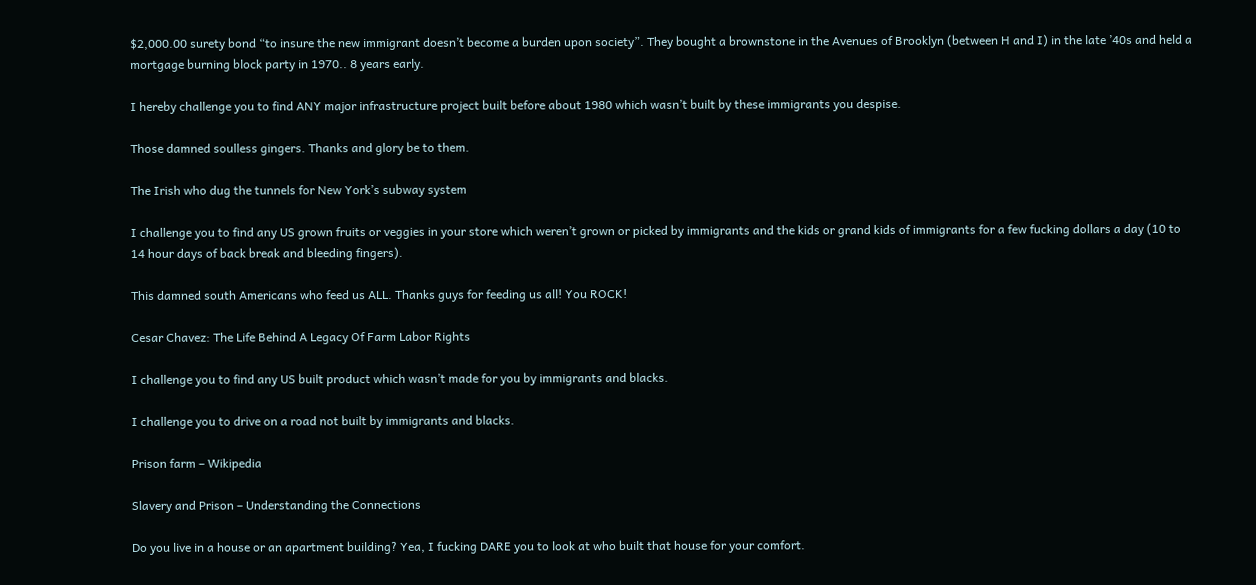$2,000.00 surety bond “to insure the new immigrant doesn’t become a burden upon society”. They bought a brownstone in the Avenues of Brooklyn (between H and I) in the late ’40s and held a mortgage burning block party in 1970.. 8 years early.

I hereby challenge you to find ANY major infrastructure project built before about 1980 which wasn’t built by these immigrants you despise.

Those damned soulless gingers. Thanks and glory be to them.

The Irish who dug the tunnels for New York’s subway system

I challenge you to find any US grown fruits or veggies in your store which weren’t grown or picked by immigrants and the kids or grand kids of immigrants for a few fucking dollars a day (10 to 14 hour days of back break and bleeding fingers).

This damned south Americans who feed us ALL. Thanks guys for feeding us all! You ROCK!

Cesar Chavez: The Life Behind A Legacy Of Farm Labor Rights

I challenge you to find any US built product which wasn’t made for you by immigrants and blacks.

I challenge you to drive on a road not built by immigrants and blacks.

Prison farm – Wikipedia

Slavery and Prison – Understanding the Connections

Do you live in a house or an apartment building? Yea, I fucking DARE you to look at who built that house for your comfort.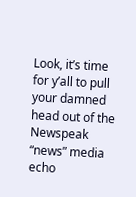Look, it’s time for y’all to pull your damned head out of the Newspeak “news” media echo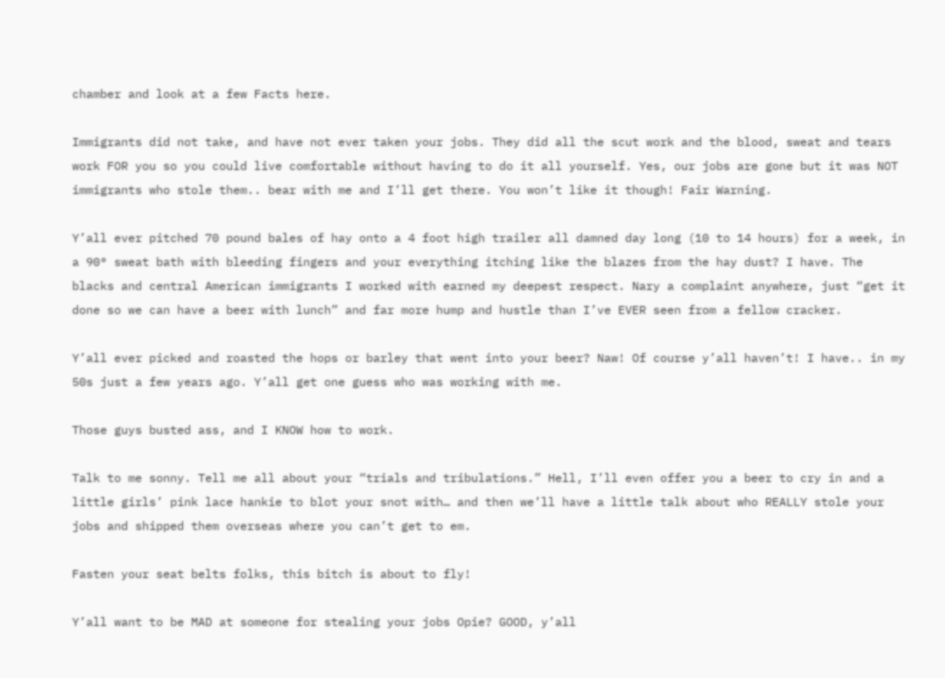chamber and look at a few Facts here.

Immigrants did not take, and have not ever taken your jobs. They did all the scut work and the blood, sweat and tears work FOR you so you could live comfortable without having to do it all yourself. Yes, our jobs are gone but it was NOT immigrants who stole them.. bear with me and I’ll get there. You won’t like it though! Fair Warning.

Y’all ever pitched 70 pound bales of hay onto a 4 foot high trailer all damned day long (10 to 14 hours) for a week, in a 90° sweat bath with bleeding fingers and your everything itching like the blazes from the hay dust? I have. The blacks and central American immigrants I worked with earned my deepest respect. Nary a complaint anywhere, just “get it done so we can have a beer with lunch” and far more hump and hustle than I’ve EVER seen from a fellow cracker.

Y’all ever picked and roasted the hops or barley that went into your beer? Naw! Of course y’all haven’t! I have.. in my 50s just a few years ago. Y’all get one guess who was working with me.

Those guys busted ass, and I KNOW how to work.

Talk to me sonny. Tell me all about your “trials and tribulations.” Hell, I’ll even offer you a beer to cry in and a little girls’ pink lace hankie to blot your snot with… and then we’ll have a little talk about who REALLY stole your jobs and shipped them overseas where you can’t get to em.

Fasten your seat belts folks, this bitch is about to fly!

Y’all want to be MAD at someone for stealing your jobs Opie? GOOD, y’all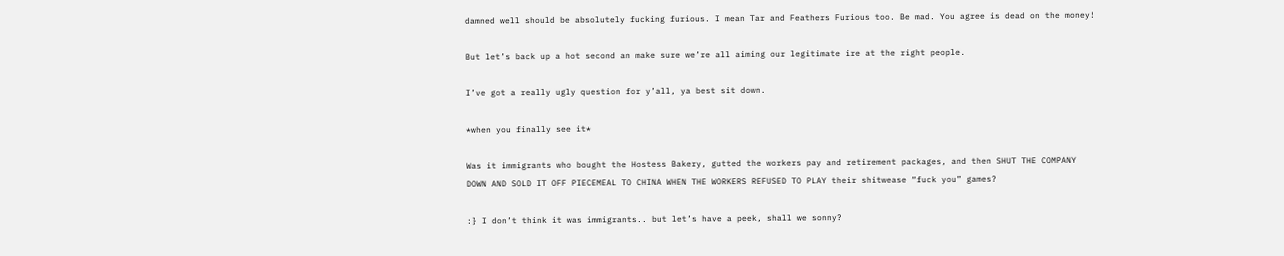damned well should be absolutely fucking furious. I mean Tar and Feathers Furious too. Be mad. You agree is dead on the money!

But let’s back up a hot second an make sure we’re all aiming our legitimate ire at the right people.

I’ve got a really ugly question for y’all, ya best sit down.

*when you finally see it*

Was it immigrants who bought the Hostess Bakery, gutted the workers pay and retirement packages, and then SHUT THE COMPANY DOWN AND SOLD IT OFF PIECEMEAL TO CHINA WHEN THE WORKERS REFUSED TO PLAY their shitwease “fuck you” games?

:} I don’t think it was immigrants.. but let’s have a peek, shall we sonny?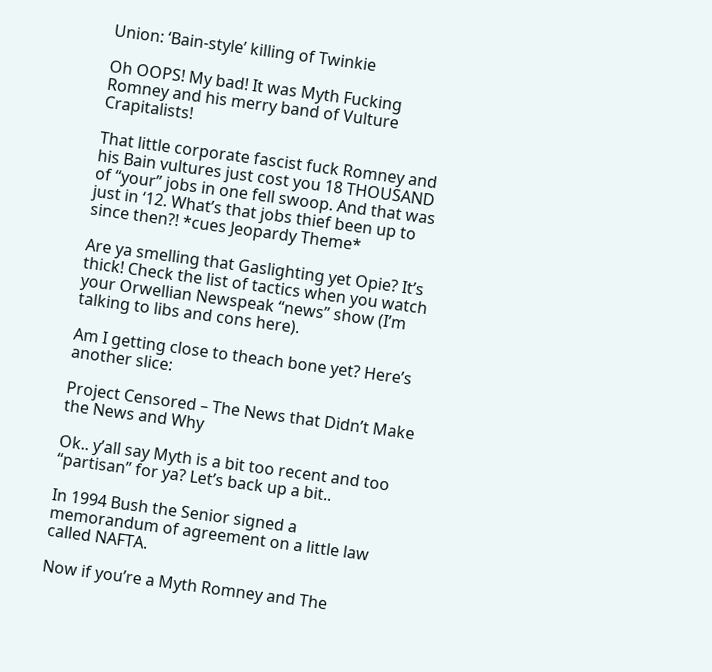Union: ‘Bain-style’ killing of Twinkie

Oh OOPS! My bad! It was Myth Fucking Romney and his merry band of Vulture Crapitalists!

That little corporate fascist fuck Romney and his Bain vultures just cost you 18 THOUSAND of “your” jobs in one fell swoop. And that was just in ‘12. What’s that jobs thief been up to since then?! *cues Jeopardy Theme*

Are ya smelling that Gaslighting yet Opie? It’s thick! Check the list of tactics when you watch your Orwellian Newspeak “news” show (I’m talking to libs and cons here).

Am I getting close to theach bone yet? Here’s another slice:

Project Censored – The News that Didn’t Make the News and Why

Ok.. y’all say Myth is a bit too recent and too “partisan” for ya? Let’s back up a bit..

In 1994 Bush the Senior signed a memorandum of agreement on a little law called NAFTA.

Now if you’re a Myth Romney and The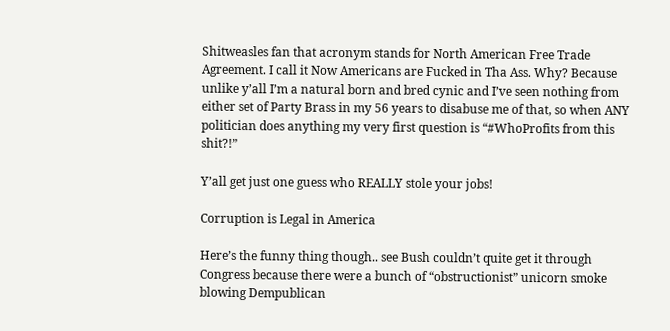Shitweasles fan that acronym stands for North American Free Trade Agreement. I call it Now Americans are Fucked in Tha Ass. Why? Because unlike y’all I’m a natural born and bred cynic and I’ve seen nothing from either set of Party Brass in my 56 years to disabuse me of that, so when ANY politician does anything my very first question is “#WhoProfits from this shit?!”

Y’all get just one guess who REALLY stole your jobs!

Corruption is Legal in America

Here’s the funny thing though.. see Bush couldn’t quite get it through Congress because there were a bunch of “obstructionist” unicorn smoke blowing Dempublican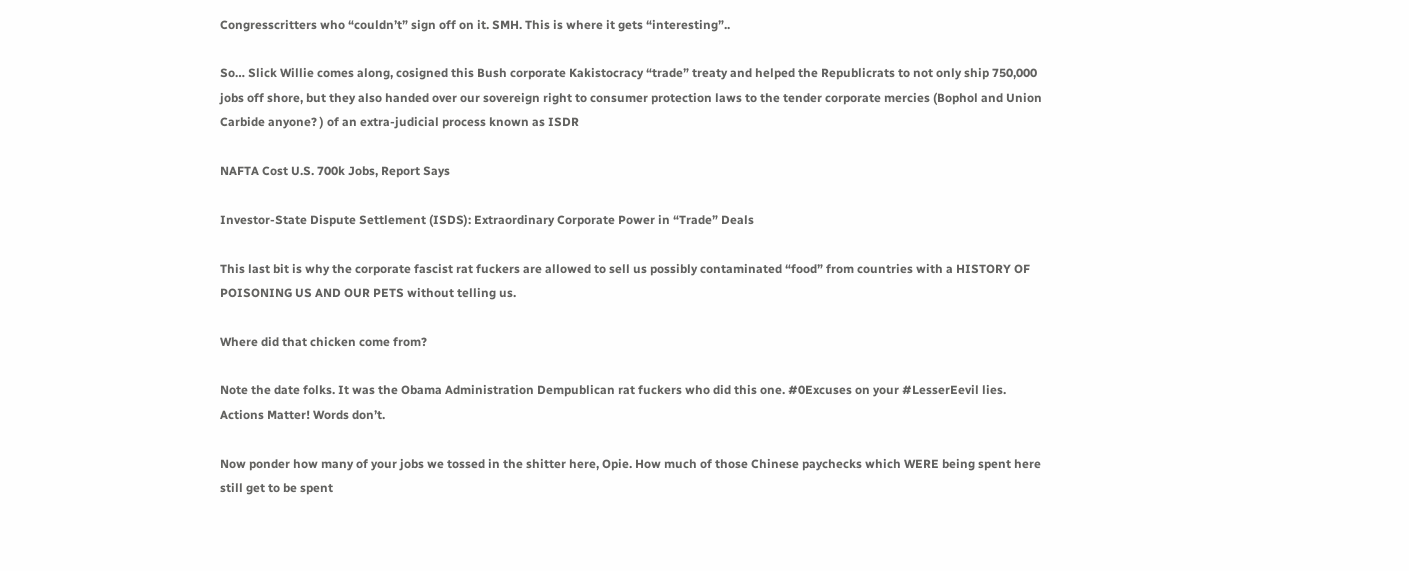Congresscritters who “couldn’t” sign off on it. SMH. This is where it gets “interesting”..

So… Slick Willie comes along, cosigned this Bush corporate Kakistocracy “trade” treaty and helped the Republicrats to not only ship 750,000 jobs off shore, but they also handed over our sovereign right to consumer protection laws to the tender corporate mercies (Bophol and Union Carbide anyone? ) of an extra-judicial process known as ISDR

NAFTA Cost U.S. 700k Jobs, Report Says

Investor-State Dispute Settlement (ISDS): Extraordinary Corporate Power in “Trade” Deals

This last bit is why the corporate fascist rat fuckers are allowed to sell us possibly contaminated “food” from countries with a HISTORY OF POISONING US AND OUR PETS without telling us.

Where did that chicken come from?

Note the date folks. It was the Obama Administration Dempublican rat fuckers who did this one. #0Excuses on your #LesserEevil lies. Actions Matter! Words don’t.

Now ponder how many of your jobs we tossed in the shitter here, Opie. How much of those Chinese paychecks which WERE being spent here still get to be spent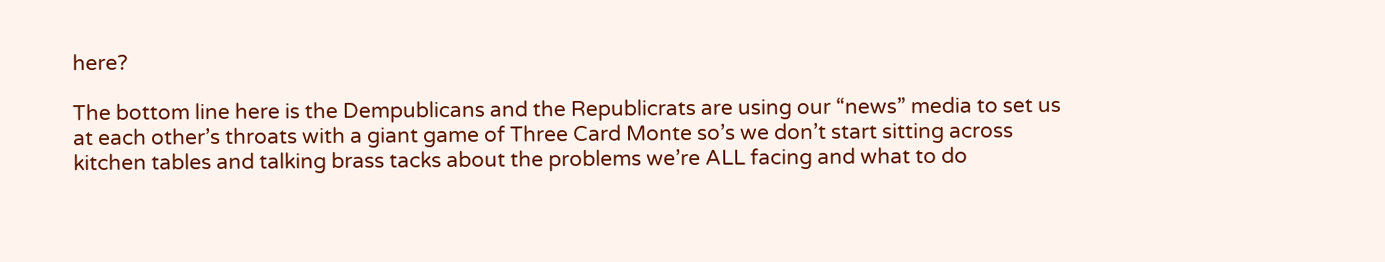here?

The bottom line here is the Dempublicans and the Republicrats are using our “news” media to set us at each other’s throats with a giant game of Three Card Monte so’s we don’t start sitting across kitchen tables and talking brass tacks about the problems we’re ALL facing and what to do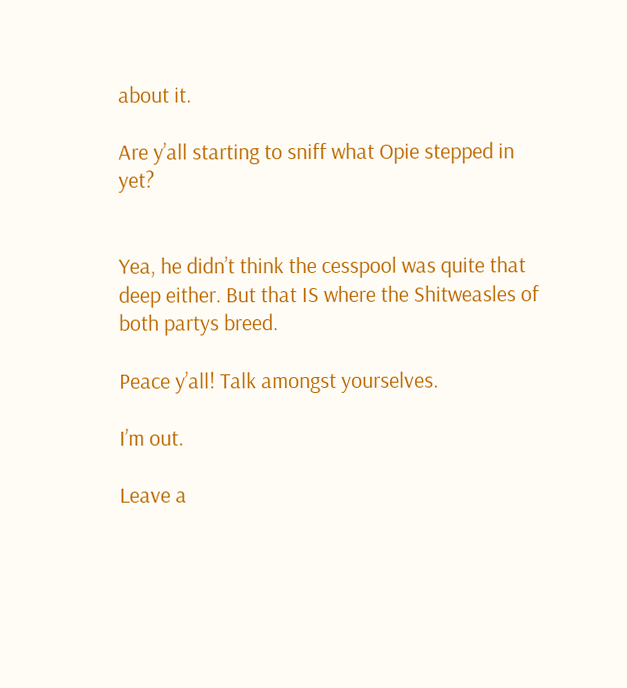about it.

Are y’all starting to sniff what Opie stepped in yet?


Yea, he didn’t think the cesspool was quite that deep either. But that IS where the Shitweasles of both partys breed.

Peace y’all! Talk amongst yourselves.

I’m out.

Leave a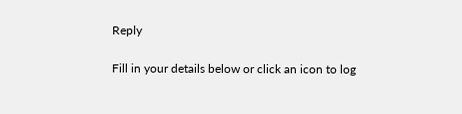Reply

Fill in your details below or click an icon to log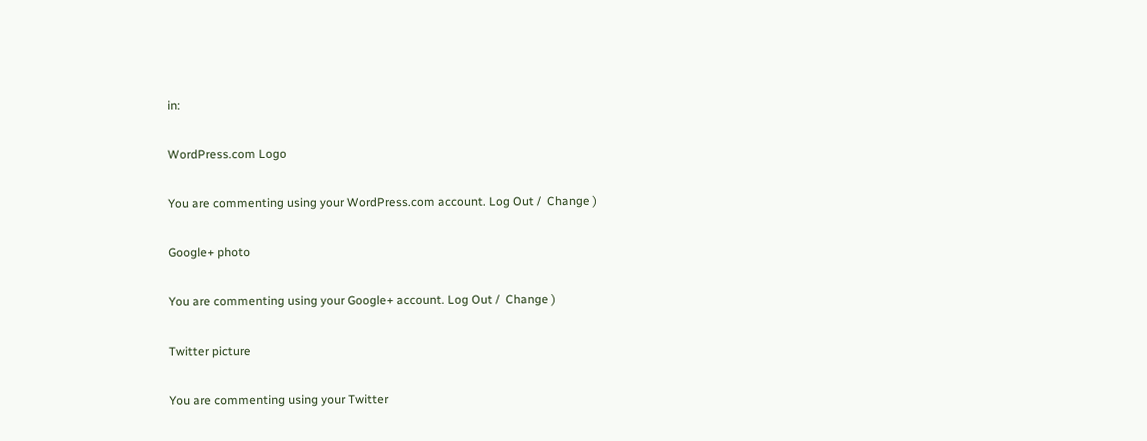in:

WordPress.com Logo

You are commenting using your WordPress.com account. Log Out /  Change )

Google+ photo

You are commenting using your Google+ account. Log Out /  Change )

Twitter picture

You are commenting using your Twitter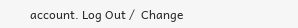account. Log Out /  Change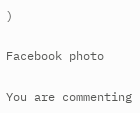)

Facebook photo

You are commenting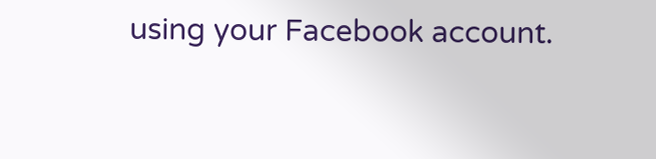using your Facebook account.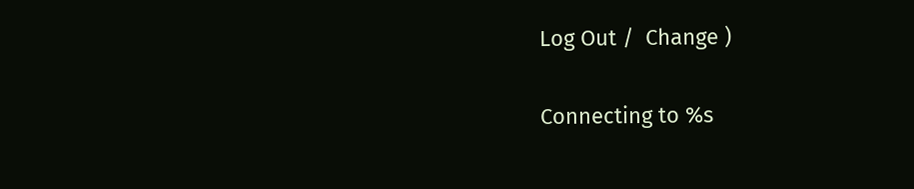Log Out /  Change )

Connecting to %s